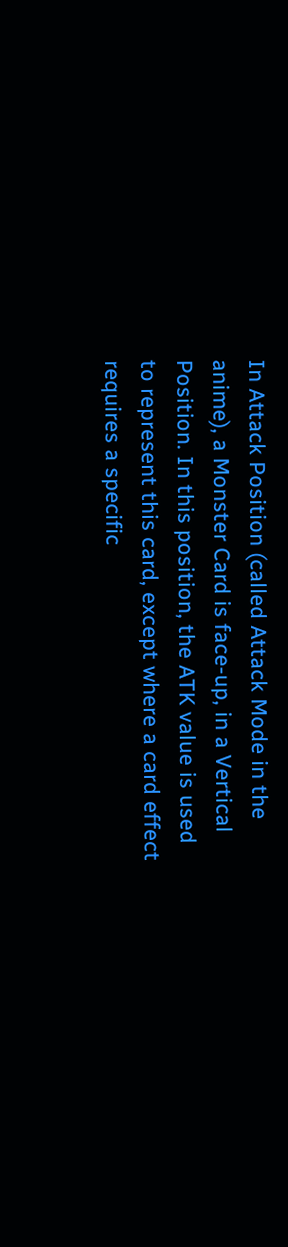In Attack Position (called Attack Mode in the anime), a Monster Card is face-up, in a Vertical Position. In this position, the ATK value is used to represent this card, except where a card effect requires a specific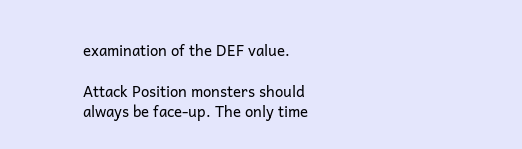examination of the DEF value.

Attack Position monsters should always be face-up. The only time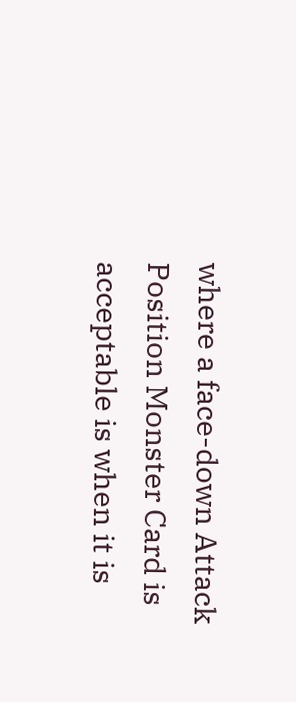where a face-down Attack Position Monster Card is acceptable is when it is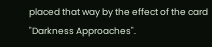placed that way by the effect of the card "Darkness Approaches".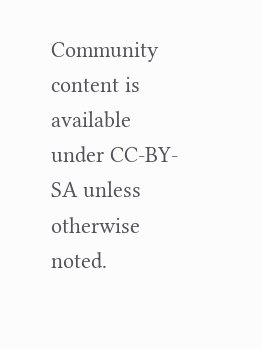Community content is available under CC-BY-SA unless otherwise noted.